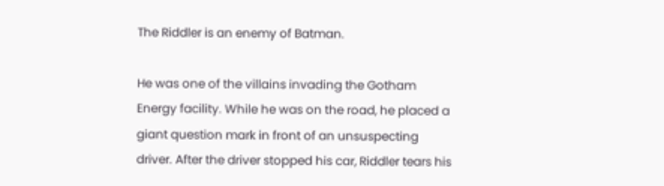The Riddler is an enemy of Batman.

He was one of the villains invading the Gotham Energy facility. While he was on the road, he placed a giant question mark in front of an unsuspecting driver. After the driver stopped his car, Riddler tears his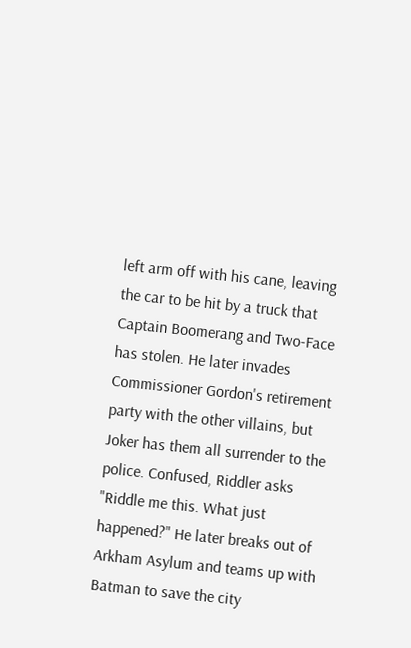left arm off with his cane, leaving the car to be hit by a truck that Captain Boomerang and Two-Face has stolen. He later invades Commissioner Gordon's retirement party with the other villains, but Joker has them all surrender to the police. Confused, Riddler asks "Riddle me this. What just happened?" He later breaks out of Arkham Asylum and teams up with Batman to save the city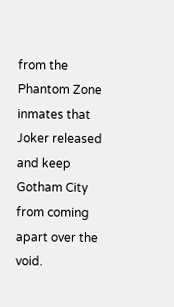from the Phantom Zone inmates that Joker released and keep Gotham City from coming apart over the void.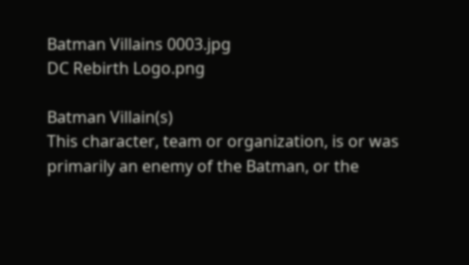Batman Villains 0003.jpg
DC Rebirth Logo.png

Batman Villain(s)
This character, team or organization, is or was primarily an enemy of the Batman, or the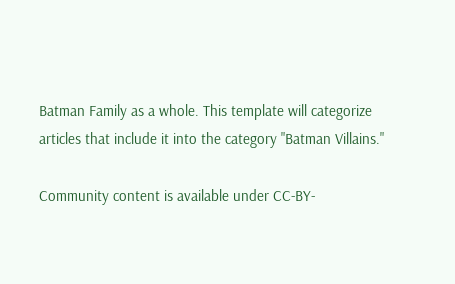Batman Family as a whole. This template will categorize articles that include it into the category "Batman Villains."

Community content is available under CC-BY-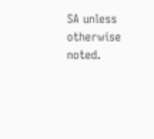SA unless otherwise noted.